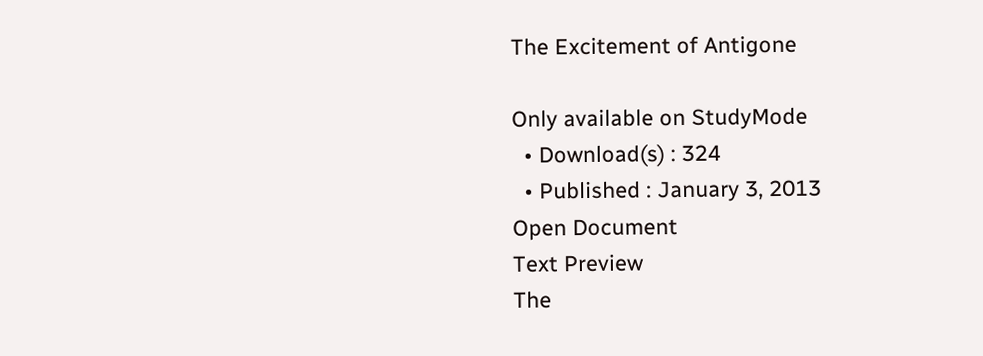The Excitement of Antigone

Only available on StudyMode
  • Download(s) : 324
  • Published : January 3, 2013
Open Document
Text Preview
The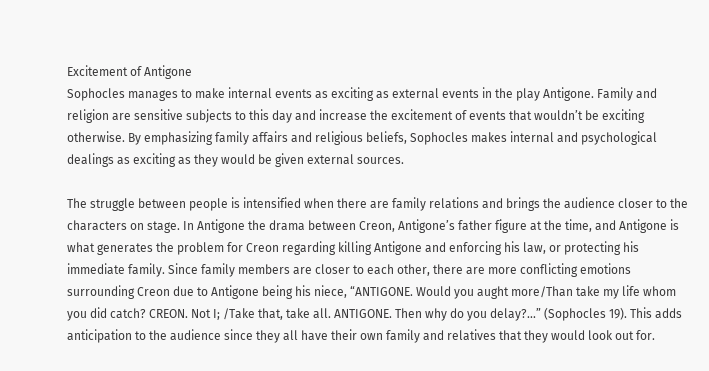Excitement of Antigone
Sophocles manages to make internal events as exciting as external events in the play Antigone. Family and religion are sensitive subjects to this day and increase the excitement of events that wouldn’t be exciting otherwise. By emphasizing family affairs and religious beliefs, Sophocles makes internal and psychological dealings as exciting as they would be given external sources.

The struggle between people is intensified when there are family relations and brings the audience closer to the characters on stage. In Antigone the drama between Creon, Antigone’s father figure at the time, and Antigone is what generates the problem for Creon regarding killing Antigone and enforcing his law, or protecting his immediate family. Since family members are closer to each other, there are more conflicting emotions surrounding Creon due to Antigone being his niece, “ANTIGONE. Would you aught more/Than take my life whom you did catch? CREON. Not I; /Take that, take all. ANTIGONE. Then why do you delay?...” (Sophocles 19). This adds anticipation to the audience since they all have their own family and relatives that they would look out for.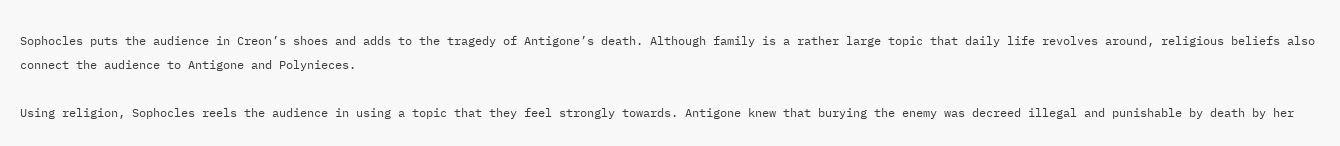Sophocles puts the audience in Creon’s shoes and adds to the tragedy of Antigone’s death. Although family is a rather large topic that daily life revolves around, religious beliefs also connect the audience to Antigone and Polynieces.

Using religion, Sophocles reels the audience in using a topic that they feel strongly towards. Antigone knew that burying the enemy was decreed illegal and punishable by death by her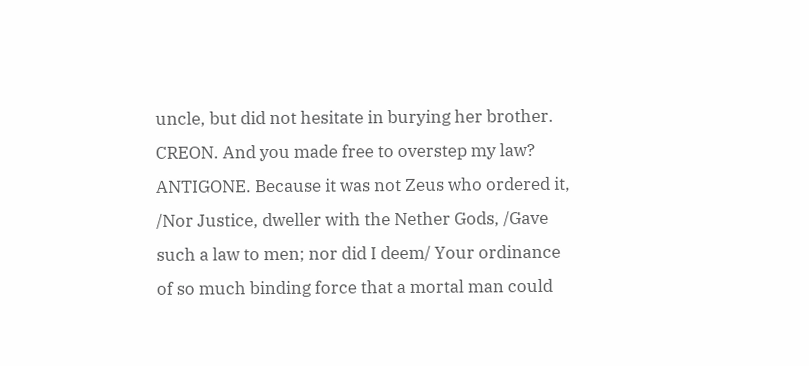uncle, but did not hesitate in burying her brother. CREON. And you made free to overstep my law? ANTIGONE. Because it was not Zeus who ordered it, /Nor Justice, dweller with the Nether Gods, /Gave such a law to men; nor did I deem/ Your ordinance of so much binding force that a mortal man could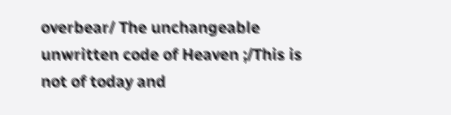overbear/ The unchangeable unwritten code of Heaven ;/This is not of today and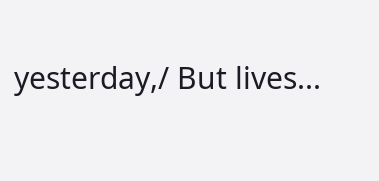yesterday,/ But lives...